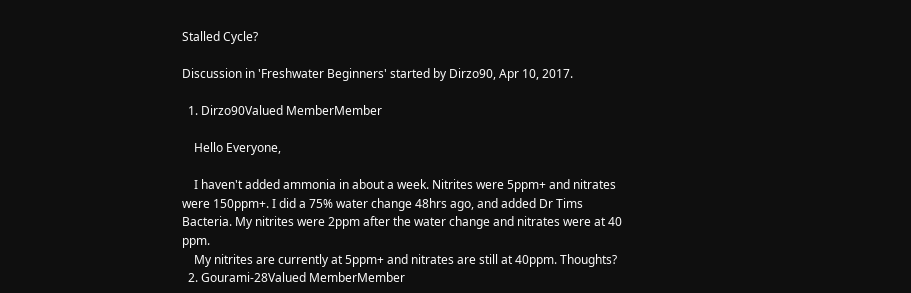Stalled Cycle?

Discussion in 'Freshwater Beginners' started by Dirzo90, Apr 10, 2017.

  1. Dirzo90Valued MemberMember

    Hello Everyone,

    I haven't added ammonia in about a week. Nitrites were 5ppm+ and nitrates were 150ppm+. I did a 75% water change 48hrs ago, and added Dr Tims Bacteria. My nitrites were 2ppm after the water change and nitrates were at 40 ppm.
    My nitrites are currently at 5ppm+ and nitrates are still at 40ppm. Thoughts?
  2. Gourami-28Valued MemberMember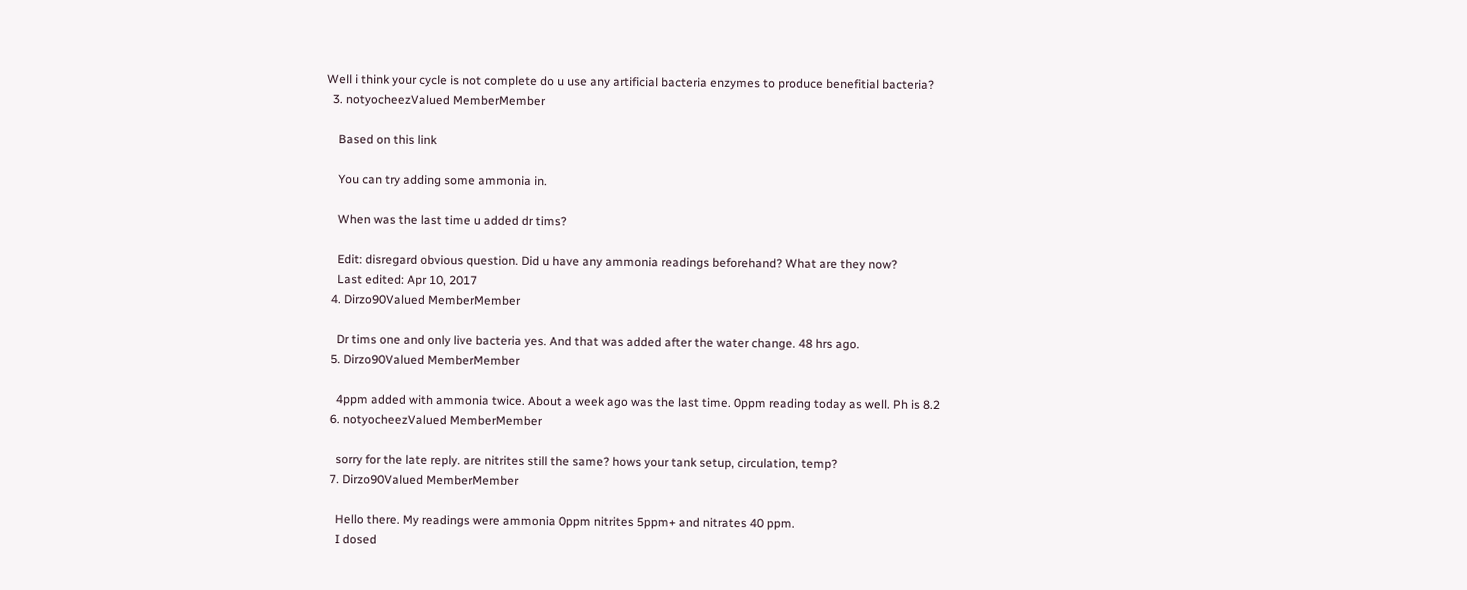Well i think your cycle is not complete do u use any artificial bacteria enzymes to produce benefitial bacteria?
  3. notyocheezValued MemberMember

    Based on this link

    You can try adding some ammonia in.

    When was the last time u added dr tims?

    Edit: disregard obvious question. Did u have any ammonia readings beforehand? What are they now?
    Last edited: Apr 10, 2017
  4. Dirzo90Valued MemberMember

    Dr tims one and only live bacteria yes. And that was added after the water change. 48 hrs ago.
  5. Dirzo90Valued MemberMember

    4ppm added with ammonia twice. About a week ago was the last time. 0ppm reading today as well. Ph is 8.2
  6. notyocheezValued MemberMember

    sorry for the late reply. are nitrites still the same? hows your tank setup, circulation, temp?
  7. Dirzo90Valued MemberMember

    Hello there. My readings were ammonia 0ppm nitrites 5ppm+ and nitrates 40 ppm.
    I dosed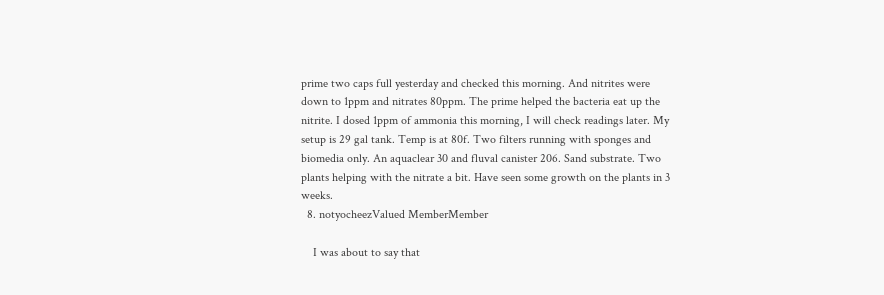prime two caps full yesterday and checked this morning. And nitrites were down to 1ppm and nitrates 80ppm. The prime helped the bacteria eat up the nitrite. I dosed 1ppm of ammonia this morning, I will check readings later. My setup is 29 gal tank. Temp is at 80f. Two filters running with sponges and biomedia only. An aquaclear 30 and fluval canister 206. Sand substrate. Two plants helping with the nitrate a bit. Have seen some growth on the plants in 3 weeks.
  8. notyocheezValued MemberMember

    I was about to say that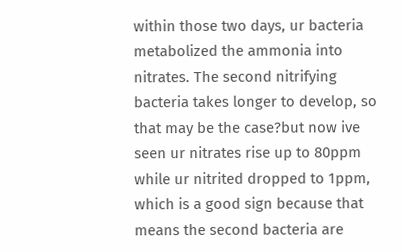within those two days, ur bacteria metabolized the ammonia into nitrates. The second nitrifying bacteria takes longer to develop, so that may be the case?but now ive seen ur nitrates rise up to 80ppm while ur nitrited dropped to 1ppm, which is a good sign because that means the second bacteria are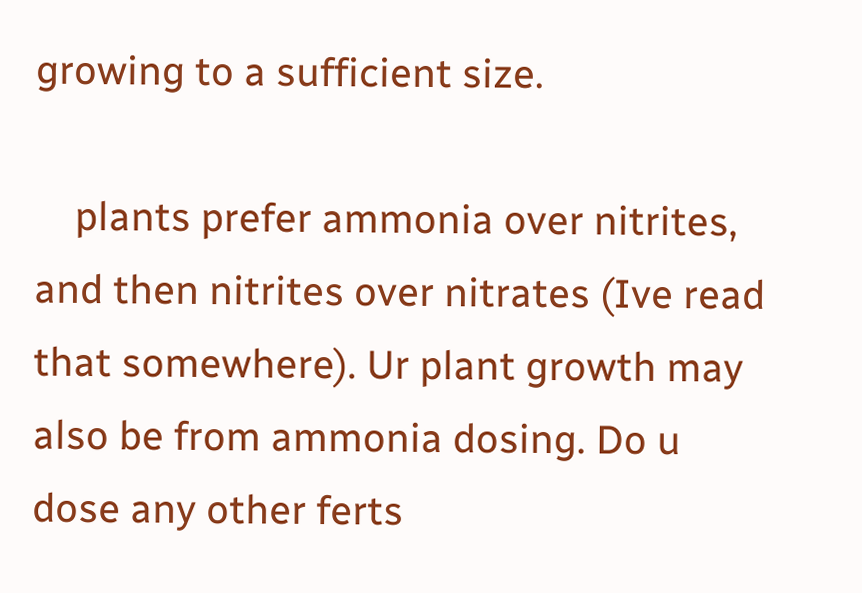growing to a sufficient size.

    plants prefer ammonia over nitrites, and then nitrites over nitrates (Ive read that somewhere). Ur plant growth may also be from ammonia dosing. Do u dose any other ferts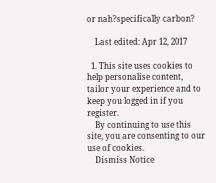or nah?specifically carbon?

    Last edited: Apr 12, 2017

  1. This site uses cookies to help personalise content, tailor your experience and to keep you logged in if you register.
    By continuing to use this site, you are consenting to our use of cookies.
    Dismiss Notice